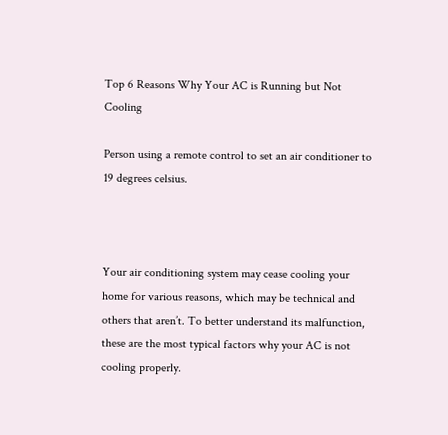Top 6 Reasons Why Your AC is Running but Not Cooling

Person using a remote control to set an air conditioner to 19 degrees celsius.



Your air conditioning system may cease cooling your home for various reasons, which may be technical and others that aren’t. To better understand its malfunction, these are the most typical factors why your AC is not cooling properly.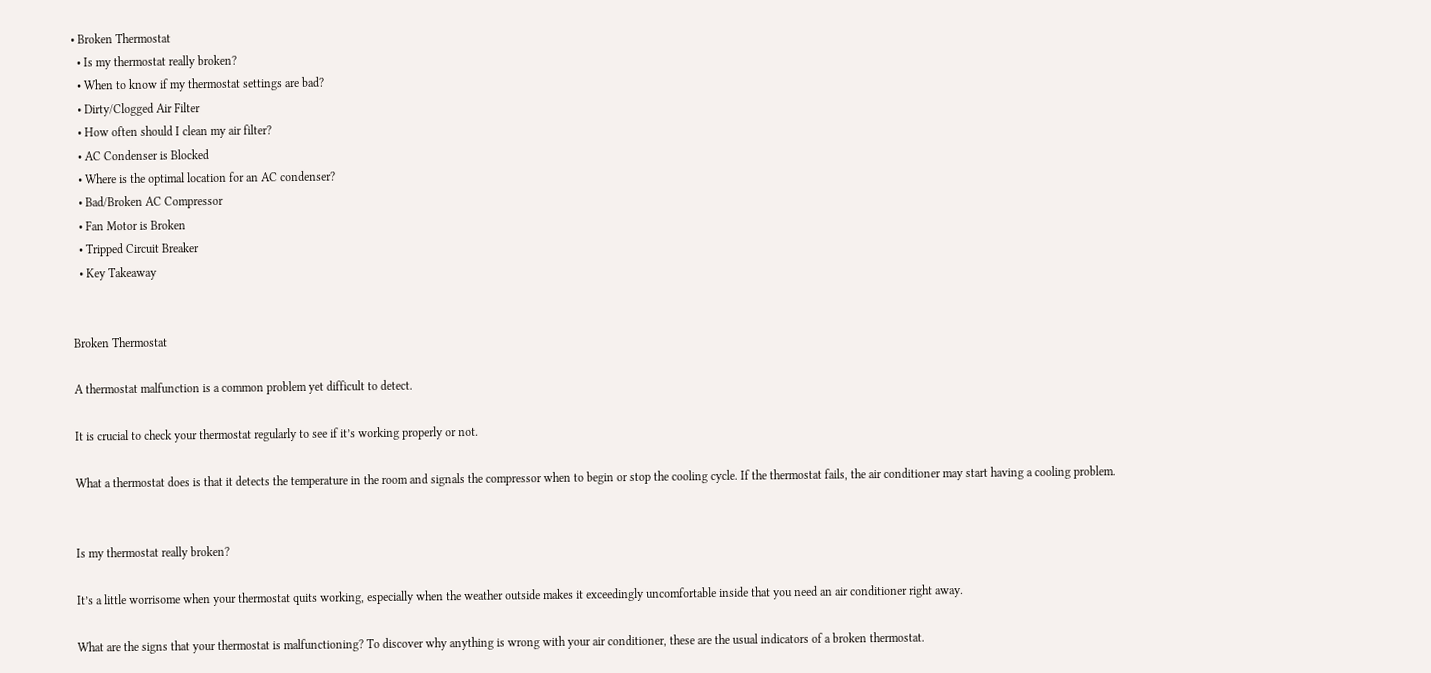• Broken Thermostat
  • Is my thermostat really broken?
  • When to know if my thermostat settings are bad?
  • Dirty/Clogged Air Filter
  • How often should I clean my air filter?
  • AC Condenser is Blocked
  • Where is the optimal location for an AC condenser?
  • Bad/Broken AC Compressor
  • Fan Motor is Broken
  • Tripped Circuit Breaker
  • Key Takeaway


Broken Thermostat

A thermostat malfunction is a common problem yet difficult to detect.

It is crucial to check your thermostat regularly to see if it’s working properly or not.

What a thermostat does is that it detects the temperature in the room and signals the compressor when to begin or stop the cooling cycle. If the thermostat fails, the air conditioner may start having a cooling problem.


Is my thermostat really broken?

It’s a little worrisome when your thermostat quits working, especially when the weather outside makes it exceedingly uncomfortable inside that you need an air conditioner right away.

What are the signs that your thermostat is malfunctioning? To discover why anything is wrong with your air conditioner, these are the usual indicators of a broken thermostat.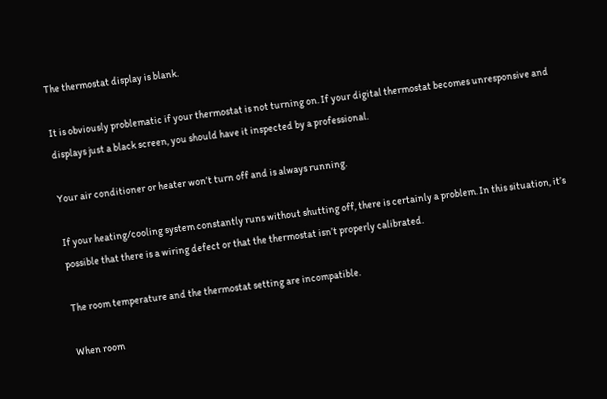The thermostat display is blank.

It is obviously problematic if your thermostat is not turning on. If your digital thermostat becomes unresponsive and displays just a black screen, you should have it inspected by a professional.

Your air conditioner or heater won’t turn off and is always running.

If your heating/cooling system constantly runs without shutting off, there is certainly a problem. In this situation, it’s possible that there is a wiring defect or that the thermostat isn’t properly calibrated.

The room temperature and the thermostat setting are incompatible.

When room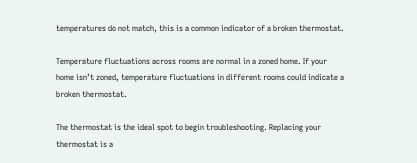temperatures do not match, this is a common indicator of a broken thermostat.

Temperature fluctuations across rooms are normal in a zoned home. If your home isn’t zoned, temperature fluctuations in different rooms could indicate a broken thermostat.

The thermostat is the ideal spot to begin troubleshooting. Replacing your thermostat is a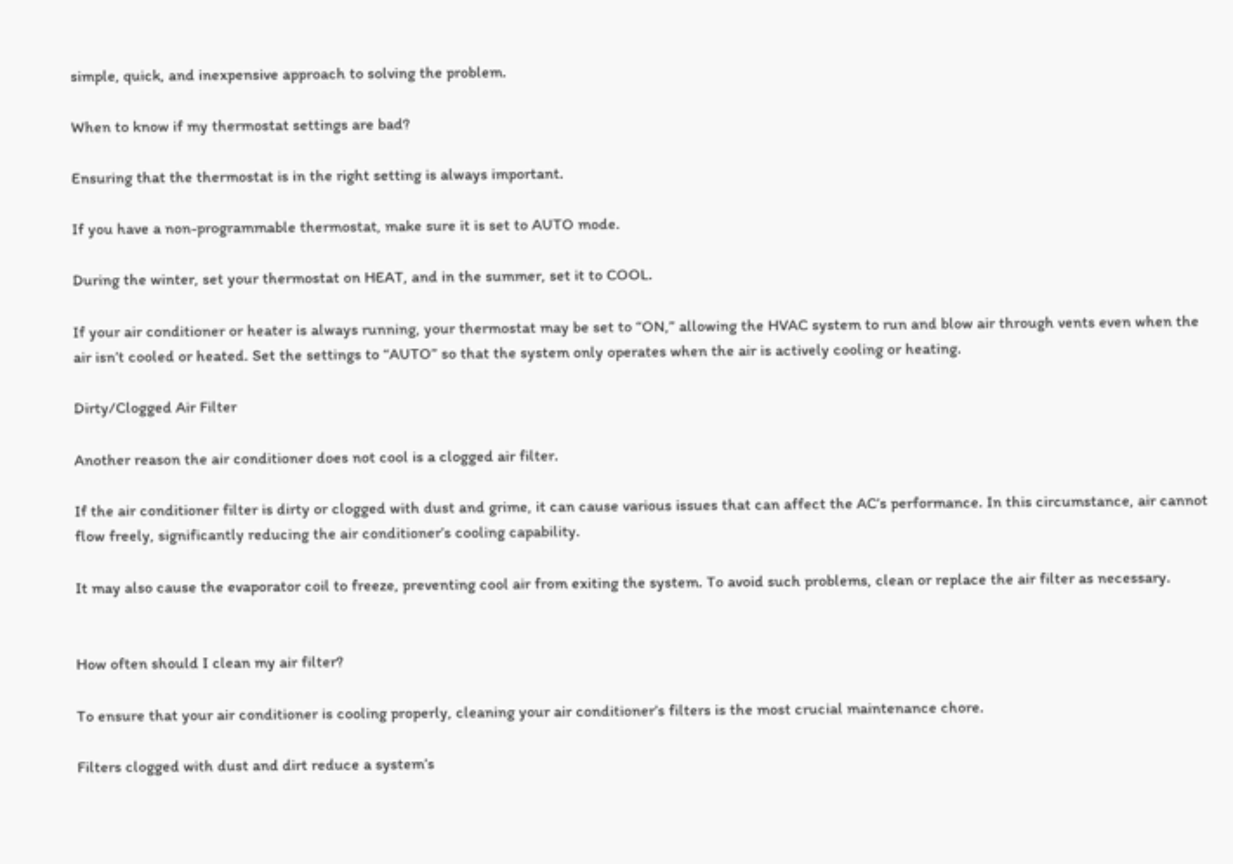simple, quick, and inexpensive approach to solving the problem.

When to know if my thermostat settings are bad?

Ensuring that the thermostat is in the right setting is always important.

If you have a non-programmable thermostat, make sure it is set to AUTO mode.

During the winter, set your thermostat on HEAT, and in the summer, set it to COOL.

If your air conditioner or heater is always running, your thermostat may be set to “ON,” allowing the HVAC system to run and blow air through vents even when the air isn’t cooled or heated. Set the settings to “AUTO” so that the system only operates when the air is actively cooling or heating.

Dirty/Clogged Air Filter

Another reason the air conditioner does not cool is a clogged air filter.

If the air conditioner filter is dirty or clogged with dust and grime, it can cause various issues that can affect the AC’s performance. In this circumstance, air cannot flow freely, significantly reducing the air conditioner’s cooling capability.

It may also cause the evaporator coil to freeze, preventing cool air from exiting the system. To avoid such problems, clean or replace the air filter as necessary.


How often should I clean my air filter?

To ensure that your air conditioner is cooling properly, cleaning your air conditioner’s filters is the most crucial maintenance chore.

Filters clogged with dust and dirt reduce a system’s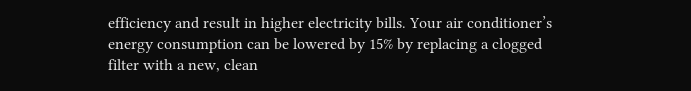efficiency and result in higher electricity bills. Your air conditioner’s energy consumption can be lowered by 15% by replacing a clogged filter with a new, clean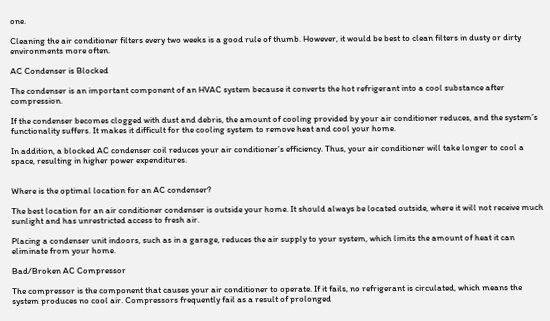one.

Cleaning the air conditioner filters every two weeks is a good rule of thumb. However, it would be best to clean filters in dusty or dirty environments more often.

AC Condenser is Blocked

The condenser is an important component of an HVAC system because it converts the hot refrigerant into a cool substance after compression.

If the condenser becomes clogged with dust and debris, the amount of cooling provided by your air conditioner reduces, and the system’s functionality suffers. It makes it difficult for the cooling system to remove heat and cool your home.

In addition, a blocked AC condenser coil reduces your air conditioner’s efficiency. Thus, your air conditioner will take longer to cool a space, resulting in higher power expenditures.


Where is the optimal location for an AC condenser?

The best location for an air conditioner condenser is outside your home. It should always be located outside, where it will not receive much sunlight and has unrestricted access to fresh air.

Placing a condenser unit indoors, such as in a garage, reduces the air supply to your system, which limits the amount of heat it can eliminate from your home.

Bad/Broken AC Compressor

The compressor is the component that causes your air conditioner to operate. If it fails, no refrigerant is circulated, which means the system produces no cool air. Compressors frequently fail as a result of prolonged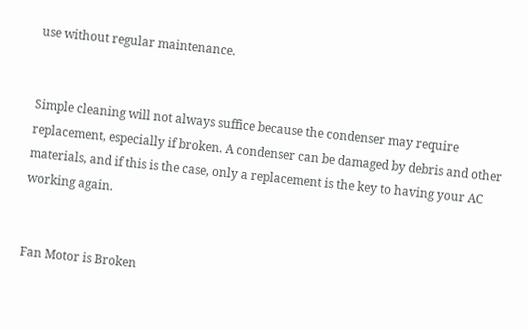use without regular maintenance.


Simple cleaning will not always suffice because the condenser may require replacement, especially if broken. A condenser can be damaged by debris and other materials, and if this is the case, only a replacement is the key to having your AC working again.


Fan Motor is Broken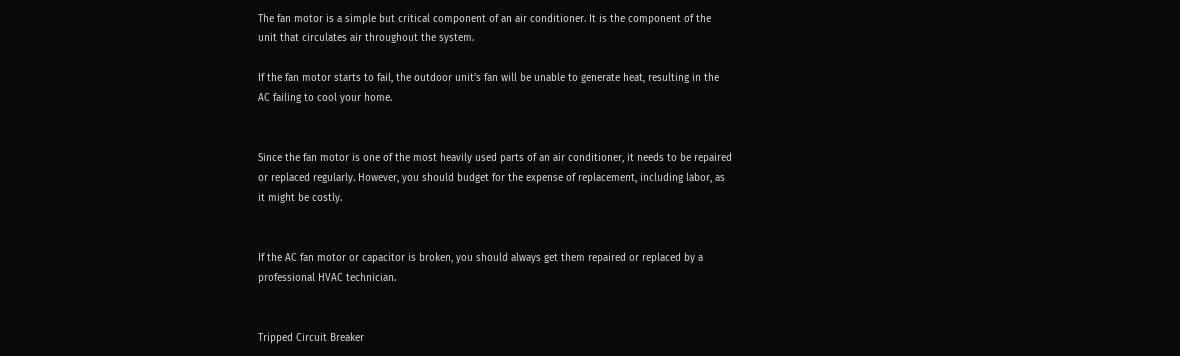The fan motor is a simple but critical component of an air conditioner. It is the component of the unit that circulates air throughout the system.

If the fan motor starts to fail, the outdoor unit’s fan will be unable to generate heat, resulting in the AC failing to cool your home.


Since the fan motor is one of the most heavily used parts of an air conditioner, it needs to be repaired or replaced regularly. However, you should budget for the expense of replacement, including labor, as it might be costly.


If the AC fan motor or capacitor is broken, you should always get them repaired or replaced by a professional HVAC technician.


Tripped Circuit Breaker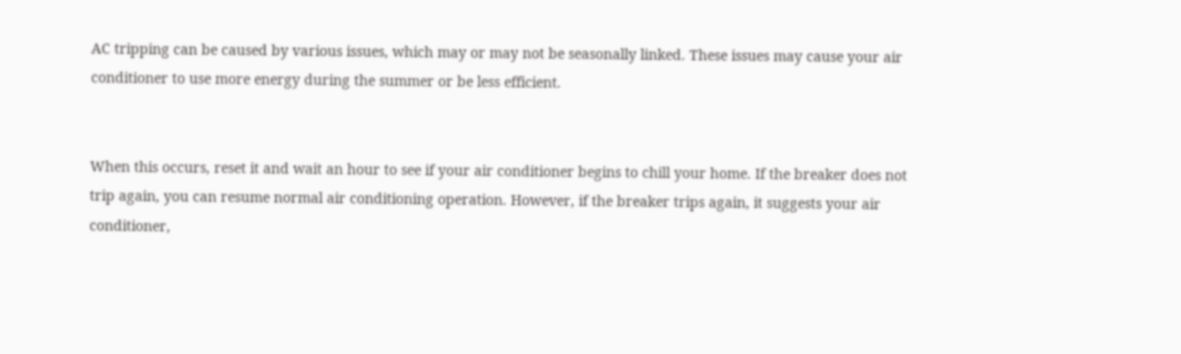AC tripping can be caused by various issues, which may or may not be seasonally linked. These issues may cause your air conditioner to use more energy during the summer or be less efficient.


When this occurs, reset it and wait an hour to see if your air conditioner begins to chill your home. If the breaker does not trip again, you can resume normal air conditioning operation. However, if the breaker trips again, it suggests your air conditioner,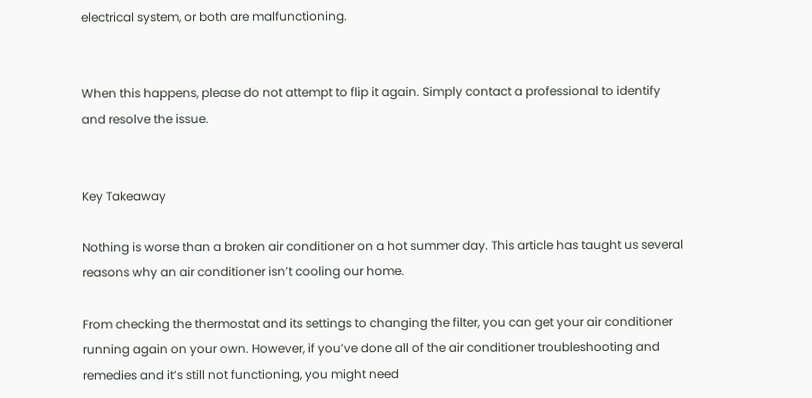electrical system, or both are malfunctioning.


When this happens, please do not attempt to flip it again. Simply contact a professional to identify and resolve the issue.


Key Takeaway

Nothing is worse than a broken air conditioner on a hot summer day. This article has taught us several reasons why an air conditioner isn’t cooling our home.

From checking the thermostat and its settings to changing the filter, you can get your air conditioner running again on your own. However, if you’ve done all of the air conditioner troubleshooting and remedies and it’s still not functioning, you might need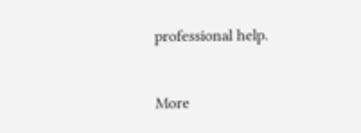professional help.


More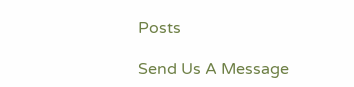Posts

Send Us A Message